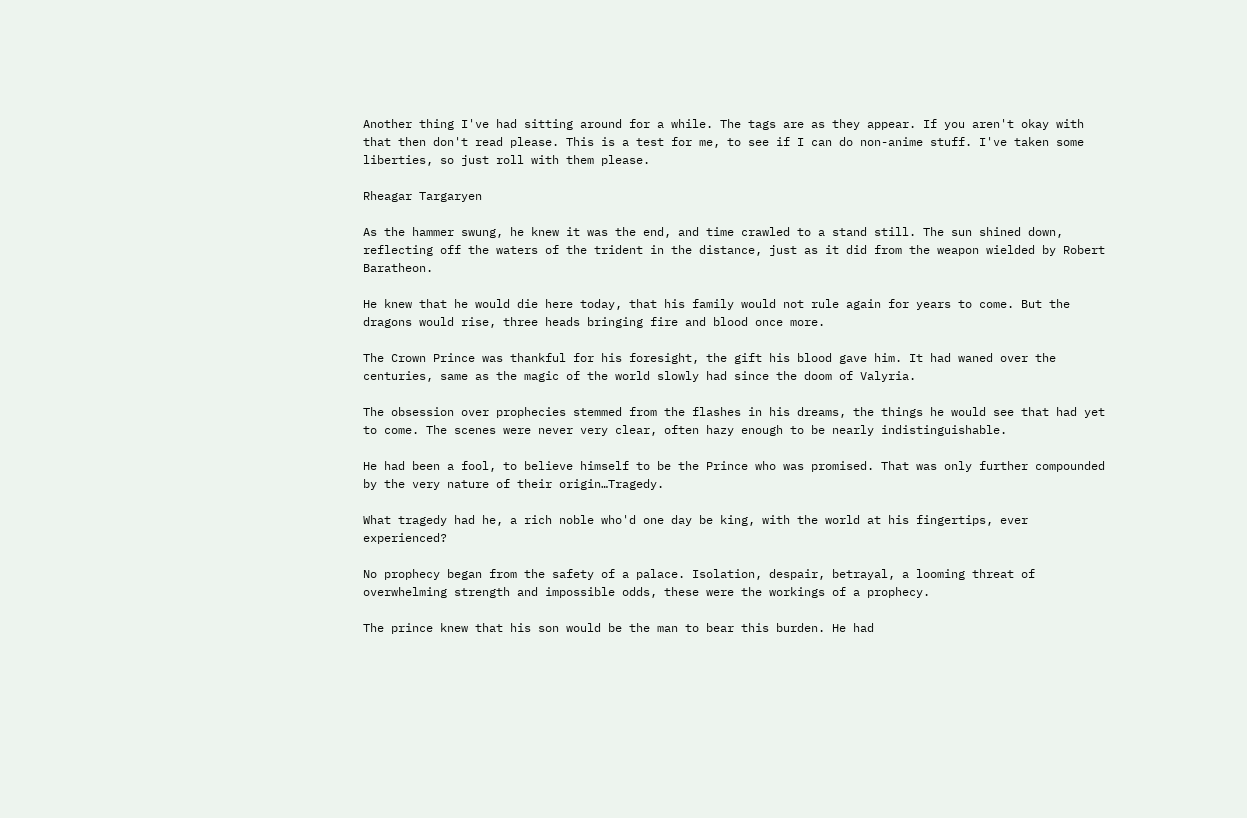Another thing I've had sitting around for a while. The tags are as they appear. If you aren't okay with that then don't read please. This is a test for me, to see if I can do non-anime stuff. I've taken some liberties, so just roll with them please.

Rheagar Targaryen

As the hammer swung, he knew it was the end, and time crawled to a stand still. The sun shined down, reflecting off the waters of the trident in the distance, just as it did from the weapon wielded by Robert Baratheon.

He knew that he would die here today, that his family would not rule again for years to come. But the dragons would rise, three heads bringing fire and blood once more.

The Crown Prince was thankful for his foresight, the gift his blood gave him. It had waned over the centuries, same as the magic of the world slowly had since the doom of Valyria.

The obsession over prophecies stemmed from the flashes in his dreams, the things he would see that had yet to come. The scenes were never very clear, often hazy enough to be nearly indistinguishable.

He had been a fool, to believe himself to be the Prince who was promised. That was only further compounded by the very nature of their origin…Tragedy.

What tragedy had he, a rich noble who'd one day be king, with the world at his fingertips, ever experienced?

No prophecy began from the safety of a palace. Isolation, despair, betrayal, a looming threat of overwhelming strength and impossible odds, these were the workings of a prophecy.

The prince knew that his son would be the man to bear this burden. He had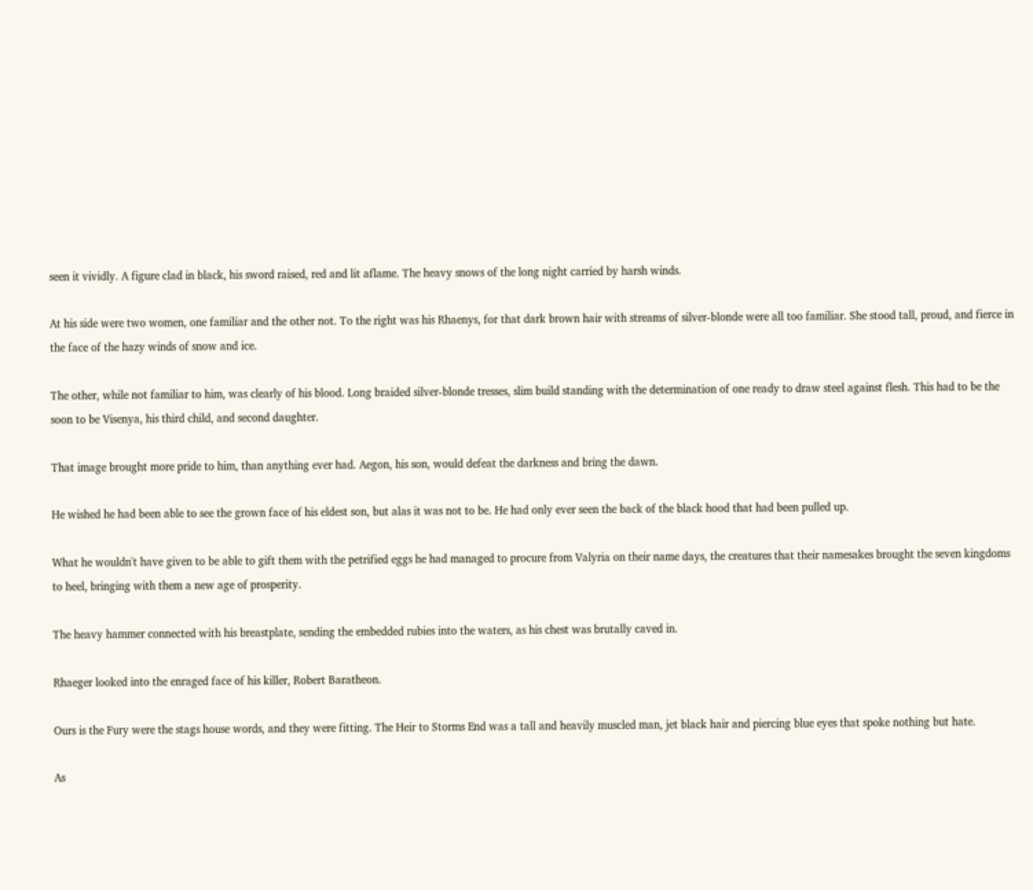seen it vividly. A figure clad in black, his sword raised, red and lit aflame. The heavy snows of the long night carried by harsh winds.

At his side were two women, one familiar and the other not. To the right was his Rhaenys, for that dark brown hair with streams of silver-blonde were all too familiar. She stood tall, proud, and fierce in the face of the hazy winds of snow and ice.

The other, while not familiar to him, was clearly of his blood. Long braided silver-blonde tresses, slim build standing with the determination of one ready to draw steel against flesh. This had to be the soon to be Visenya, his third child, and second daughter.

That image brought more pride to him, than anything ever had. Aegon, his son, would defeat the darkness and bring the dawn.

He wished he had been able to see the grown face of his eldest son, but alas it was not to be. He had only ever seen the back of the black hood that had been pulled up.

What he wouldn't have given to be able to gift them with the petrified eggs he had managed to procure from Valyria on their name days, the creatures that their namesakes brought the seven kingdoms to heel, bringing with them a new age of prosperity.

The heavy hammer connected with his breastplate, sending the embedded rubies into the waters, as his chest was brutally caved in.

Rhaeger looked into the enraged face of his killer, Robert Baratheon.

Ours is the Fury were the stags house words, and they were fitting. The Heir to Storms End was a tall and heavily muscled man, jet black hair and piercing blue eyes that spoke nothing but hate.

As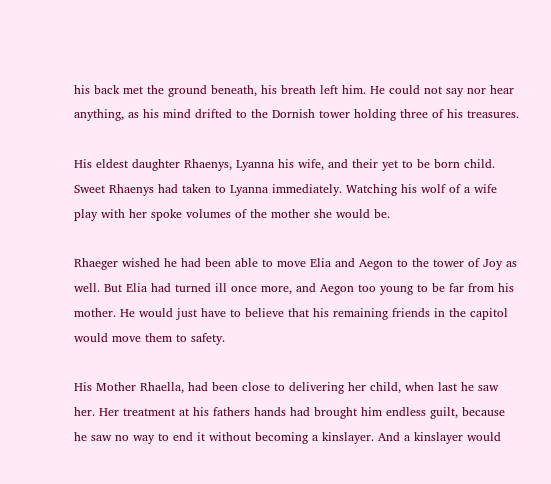his back met the ground beneath, his breath left him. He could not say nor hear anything, as his mind drifted to the Dornish tower holding three of his treasures.

His eldest daughter Rhaenys, Lyanna his wife, and their yet to be born child. Sweet Rhaenys had taken to Lyanna immediately. Watching his wolf of a wife play with her spoke volumes of the mother she would be.

Rhaeger wished he had been able to move Elia and Aegon to the tower of Joy as well. But Elia had turned ill once more, and Aegon too young to be far from his mother. He would just have to believe that his remaining friends in the capitol would move them to safety.

His Mother Rhaella, had been close to delivering her child, when last he saw her. Her treatment at his fathers hands had brought him endless guilt, because he saw no way to end it without becoming a kinslayer. And a kinslayer would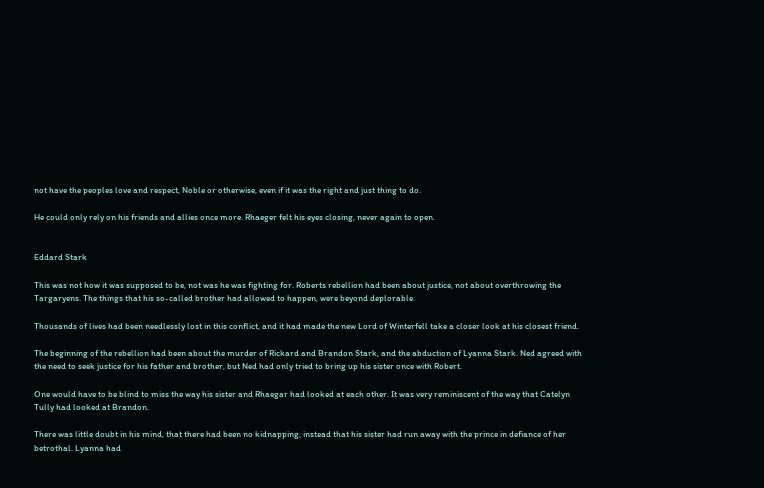not have the peoples love and respect, Noble or otherwise, even if it was the right and just thing to do.

He could only rely on his friends and allies once more. Rhaeger felt his eyes closing, never again to open.


Eddard Stark

This was not how it was supposed to be, not was he was fighting for. Roberts rebellion had been about justice, not about overthrowing the Targaryens. The things that his so-called brother had allowed to happen, were beyond deplorable.

Thousands of lives had been needlessly lost in this conflict, and it had made the new Lord of Winterfell take a closer look at his closest friend.

The beginning of the rebellion had been about the murder of Rickard and Brandon Stark, and the abduction of Lyanna Stark. Ned agreed with the need to seek justice for his father and brother, but Ned had only tried to bring up his sister once with Robert.

One would have to be blind to miss the way his sister and Rhaegar had looked at each other. It was very reminiscent of the way that Catelyn Tully had looked at Brandon.

There was little doubt in his mind, that there had been no kidnapping, instead that his sister had run away with the prince in defiance of her betrothal. Lyanna had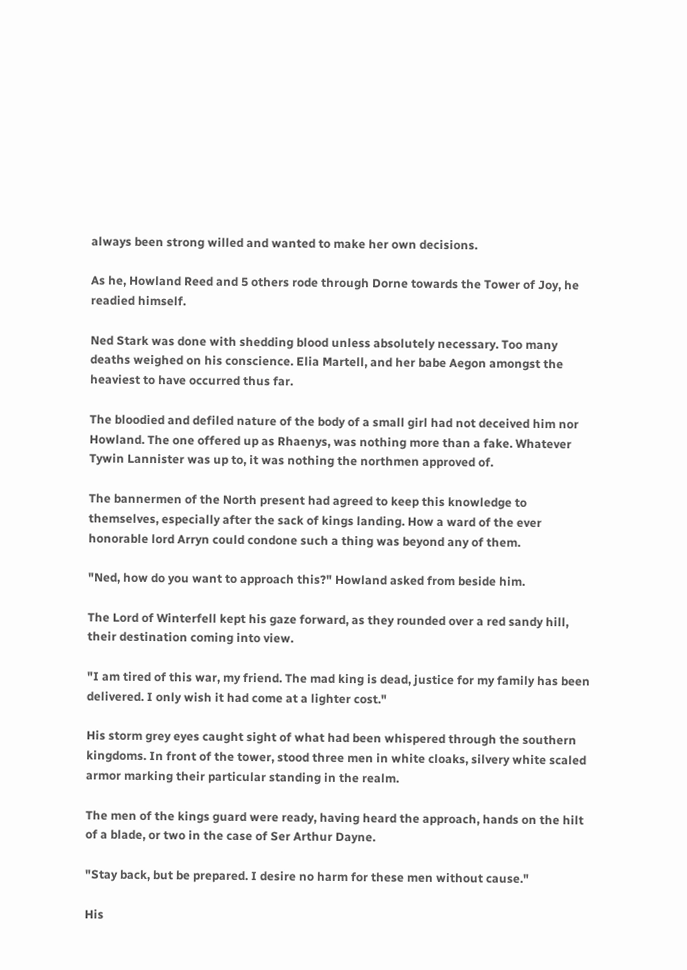always been strong willed and wanted to make her own decisions.

As he, Howland Reed and 5 others rode through Dorne towards the Tower of Joy, he readied himself.

Ned Stark was done with shedding blood unless absolutely necessary. Too many deaths weighed on his conscience. Elia Martell, and her babe Aegon amongst the heaviest to have occurred thus far.

The bloodied and defiled nature of the body of a small girl had not deceived him nor Howland. The one offered up as Rhaenys, was nothing more than a fake. Whatever Tywin Lannister was up to, it was nothing the northmen approved of.

The bannermen of the North present had agreed to keep this knowledge to themselves, especially after the sack of kings landing. How a ward of the ever honorable lord Arryn could condone such a thing was beyond any of them.

"Ned, how do you want to approach this?" Howland asked from beside him.

The Lord of Winterfell kept his gaze forward, as they rounded over a red sandy hill, their destination coming into view.

"I am tired of this war, my friend. The mad king is dead, justice for my family has been delivered. I only wish it had come at a lighter cost."

His storm grey eyes caught sight of what had been whispered through the southern kingdoms. In front of the tower, stood three men in white cloaks, silvery white scaled armor marking their particular standing in the realm.

The men of the kings guard were ready, having heard the approach, hands on the hilt of a blade, or two in the case of Ser Arthur Dayne.

"Stay back, but be prepared. I desire no harm for these men without cause."

His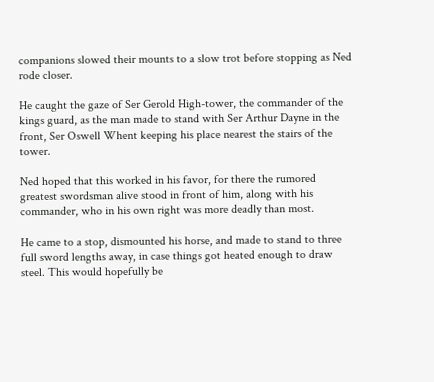companions slowed their mounts to a slow trot before stopping as Ned rode closer.

He caught the gaze of Ser Gerold High-tower, the commander of the kings guard, as the man made to stand with Ser Arthur Dayne in the front, Ser Oswell Whent keeping his place nearest the stairs of the tower.

Ned hoped that this worked in his favor, for there the rumored greatest swordsman alive stood in front of him, along with his commander, who in his own right was more deadly than most.

He came to a stop, dismounted his horse, and made to stand to three full sword lengths away, in case things got heated enough to draw steel. This would hopefully be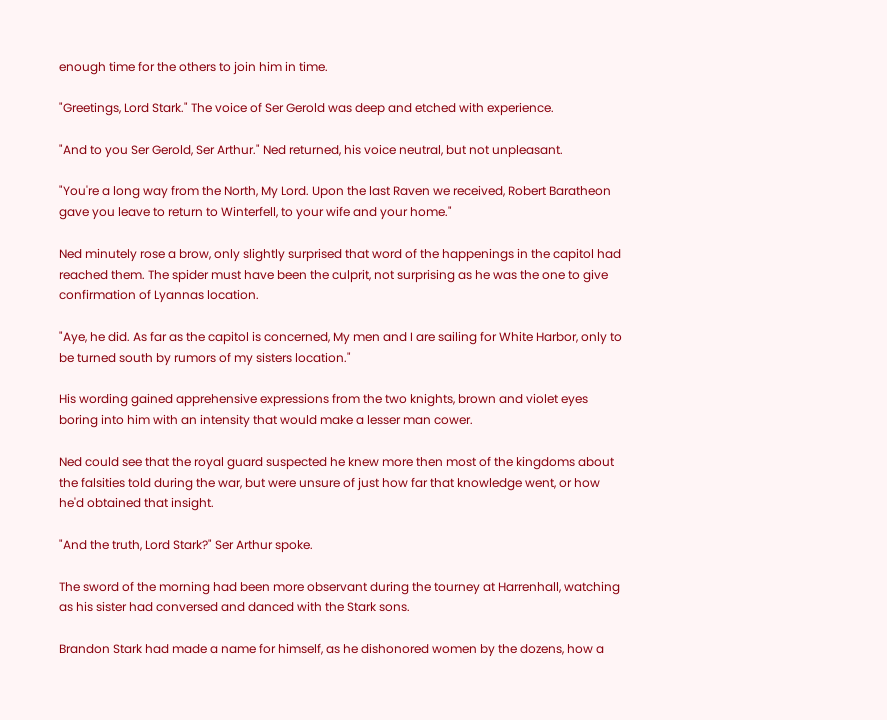enough time for the others to join him in time.

"Greetings, Lord Stark." The voice of Ser Gerold was deep and etched with experience.

"And to you Ser Gerold, Ser Arthur." Ned returned, his voice neutral, but not unpleasant.

"You're a long way from the North, My Lord. Upon the last Raven we received, Robert Baratheon gave you leave to return to Winterfell, to your wife and your home."

Ned minutely rose a brow, only slightly surprised that word of the happenings in the capitol had reached them. The spider must have been the culprit, not surprising as he was the one to give confirmation of Lyannas location.

"Aye, he did. As far as the capitol is concerned, My men and I are sailing for White Harbor, only to be turned south by rumors of my sisters location."

His wording gained apprehensive expressions from the two knights, brown and violet eyes boring into him with an intensity that would make a lesser man cower.

Ned could see that the royal guard suspected he knew more then most of the kingdoms about the falsities told during the war, but were unsure of just how far that knowledge went, or how he'd obtained that insight.

"And the truth, Lord Stark?" Ser Arthur spoke.

The sword of the morning had been more observant during the tourney at Harrenhall, watching as his sister had conversed and danced with the Stark sons.

Brandon Stark had made a name for himself, as he dishonored women by the dozens, how a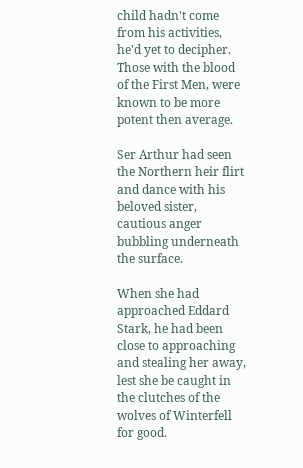child hadn't come from his activities, he'd yet to decipher. Those with the blood of the First Men, were known to be more potent then average.

Ser Arthur had seen the Northern heir flirt and dance with his beloved sister, cautious anger bubbling underneath the surface.

When she had approached Eddard Stark, he had been close to approaching and stealing her away, lest she be caught in the clutches of the wolves of Winterfell for good.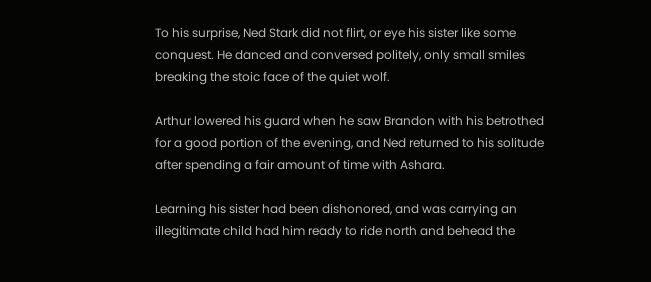To his surprise, Ned Stark did not flirt, or eye his sister like some conquest. He danced and conversed politely, only small smiles breaking the stoic face of the quiet wolf.

Arthur lowered his guard when he saw Brandon with his betrothed for a good portion of the evening, and Ned returned to his solitude after spending a fair amount of time with Ashara.

Learning his sister had been dishonored, and was carrying an illegitimate child had him ready to ride north and behead the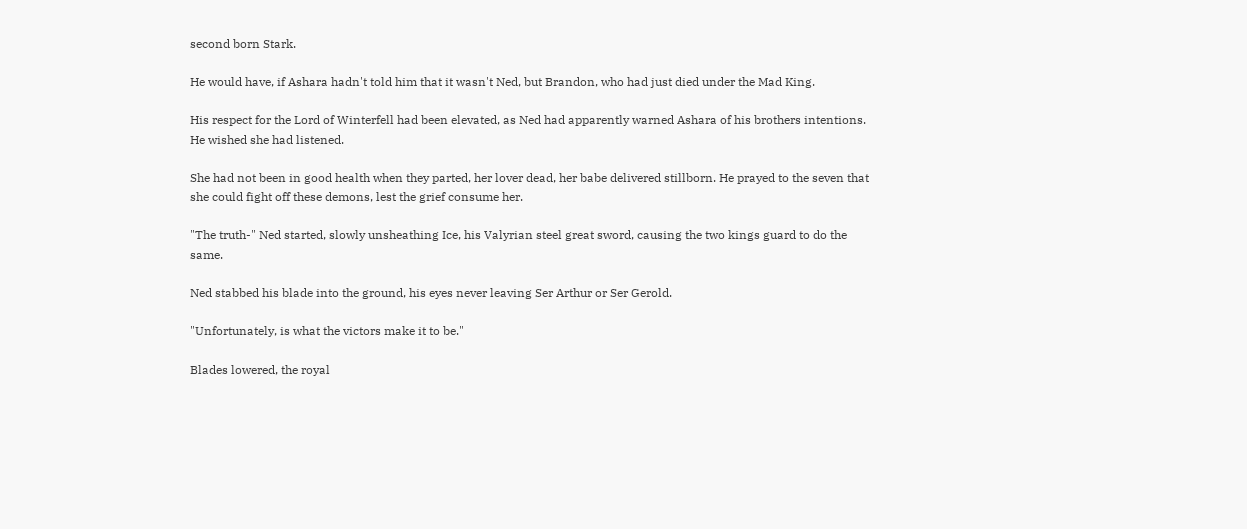second born Stark.

He would have, if Ashara hadn't told him that it wasn't Ned, but Brandon, who had just died under the Mad King.

His respect for the Lord of Winterfell had been elevated, as Ned had apparently warned Ashara of his brothers intentions. He wished she had listened.

She had not been in good health when they parted, her lover dead, her babe delivered stillborn. He prayed to the seven that she could fight off these demons, lest the grief consume her.

"The truth-" Ned started, slowly unsheathing Ice, his Valyrian steel great sword, causing the two kings guard to do the same.

Ned stabbed his blade into the ground, his eyes never leaving Ser Arthur or Ser Gerold.

"Unfortunately, is what the victors make it to be."

Blades lowered, the royal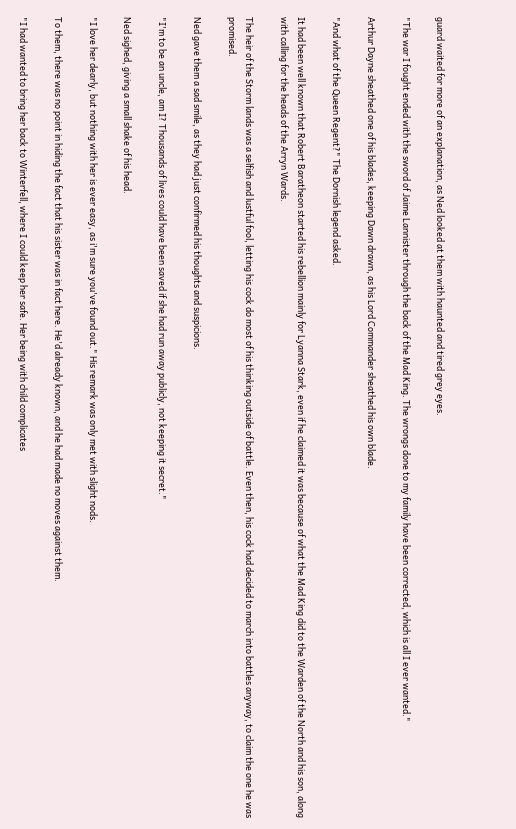guard waited for more of an explanation, as Ned looked at them with haunted and tired grey eyes.

"The war I fought ended with the sword of Jaime Lannister through the back of the Mad King. The wrongs done to my family have been corrected, which is all I ever wanted."

Arthur Dayne sheathed one of his blades, keeping Dawn drawn, as his Lord Commander sheathed his own blade.

"And what of the Queen Regent?" The Dornish legend asked.

It had been well known that Robert Baratheon started his rebellion mainly for Lyanna Stark, even if he claimed it was because of what the Mad King did to the Warden of the North and his son, along with calling for the heads of the Arryn Wards.

The heir of the Storm lands was a selfish and lustful fool, letting his cock do most of his thinking outside of battle. Even then, his cock had decided to march into battles anyway, to claim the one he was promised.

Ned gave them a sad smile, as they had just confirmed his thoughts and suspicions.

"I'm to be an uncle, am I? Thousands of lives could have been saved if she had run away publicly, not keeping it secret."

Ned sighed, giving a small shake of his head.

"I love her dearly, but nothing with her is ever easy, as i'm sure you've found out." His remark was only met with slight nods.

To them, there was no point in hiding the fact that his sister was in fact here. He'd already known, and he had made no moves against them.

"I had wanted to bring her back to Winterfell, where I could keep her safe. Her being with child complicates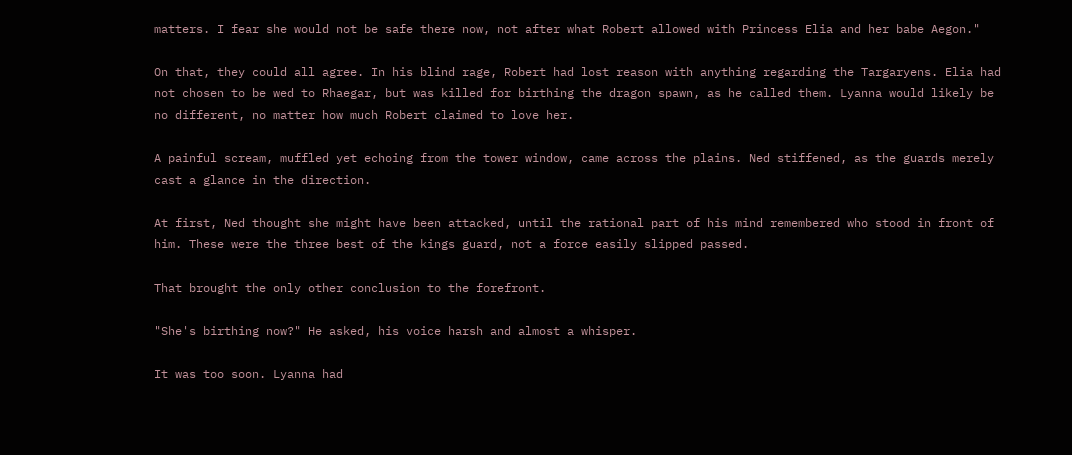matters. I fear she would not be safe there now, not after what Robert allowed with Princess Elia and her babe Aegon."

On that, they could all agree. In his blind rage, Robert had lost reason with anything regarding the Targaryens. Elia had not chosen to be wed to Rhaegar, but was killed for birthing the dragon spawn, as he called them. Lyanna would likely be no different, no matter how much Robert claimed to love her.

A painful scream, muffled yet echoing from the tower window, came across the plains. Ned stiffened, as the guards merely cast a glance in the direction.

At first, Ned thought she might have been attacked, until the rational part of his mind remembered who stood in front of him. These were the three best of the kings guard, not a force easily slipped passed.

That brought the only other conclusion to the forefront.

"She's birthing now?" He asked, his voice harsh and almost a whisper.

It was too soon. Lyanna had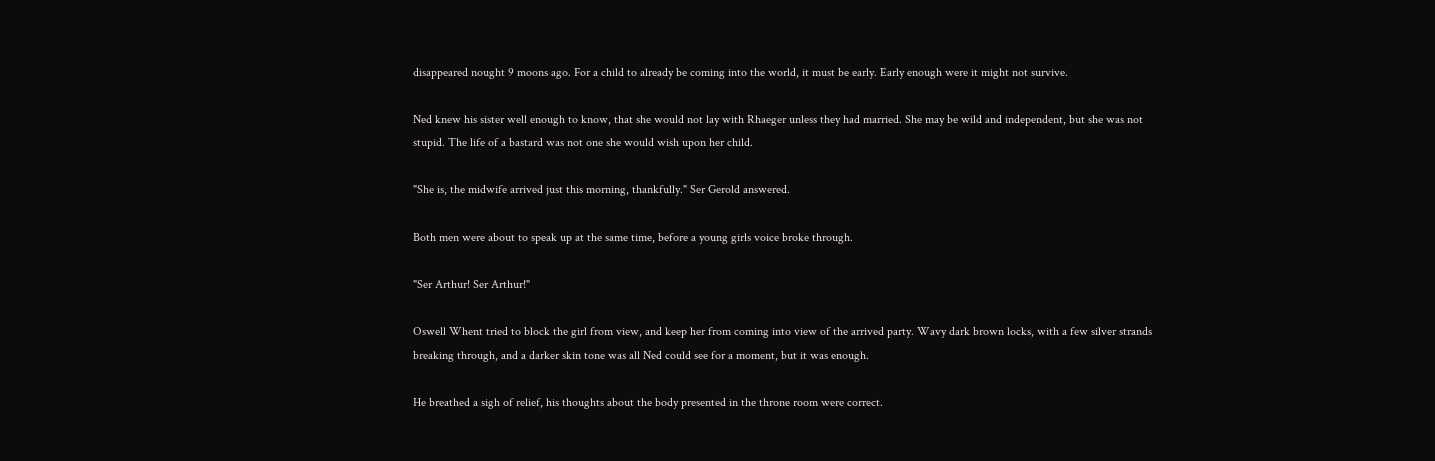disappeared nought 9 moons ago. For a child to already be coming into the world, it must be early. Early enough were it might not survive.

Ned knew his sister well enough to know, that she would not lay with Rhaeger unless they had married. She may be wild and independent, but she was not stupid. The life of a bastard was not one she would wish upon her child.

"She is, the midwife arrived just this morning, thankfully." Ser Gerold answered.

Both men were about to speak up at the same time, before a young girls voice broke through.

"Ser Arthur! Ser Arthur!"

Oswell Whent tried to block the girl from view, and keep her from coming into view of the arrived party. Wavy dark brown locks, with a few silver strands breaking through, and a darker skin tone was all Ned could see for a moment, but it was enough.

He breathed a sigh of relief, his thoughts about the body presented in the throne room were correct.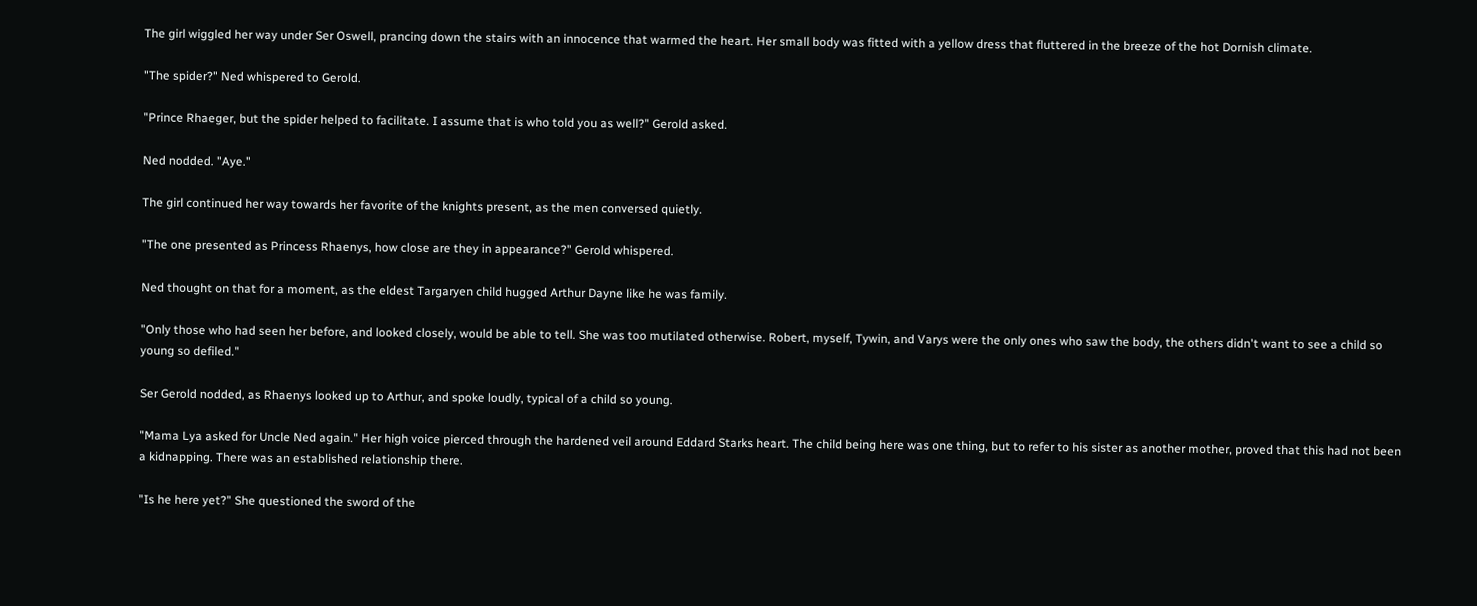The girl wiggled her way under Ser Oswell, prancing down the stairs with an innocence that warmed the heart. Her small body was fitted with a yellow dress that fluttered in the breeze of the hot Dornish climate.

"The spider?" Ned whispered to Gerold.

"Prince Rhaeger, but the spider helped to facilitate. I assume that is who told you as well?" Gerold asked.

Ned nodded. "Aye."

The girl continued her way towards her favorite of the knights present, as the men conversed quietly.

"The one presented as Princess Rhaenys, how close are they in appearance?" Gerold whispered.

Ned thought on that for a moment, as the eldest Targaryen child hugged Arthur Dayne like he was family.

"Only those who had seen her before, and looked closely, would be able to tell. She was too mutilated otherwise. Robert, myself, Tywin, and Varys were the only ones who saw the body, the others didn't want to see a child so young so defiled."

Ser Gerold nodded, as Rhaenys looked up to Arthur, and spoke loudly, typical of a child so young.

"Mama Lya asked for Uncle Ned again." Her high voice pierced through the hardened veil around Eddard Starks heart. The child being here was one thing, but to refer to his sister as another mother, proved that this had not been a kidnapping. There was an established relationship there.

"Is he here yet?" She questioned the sword of the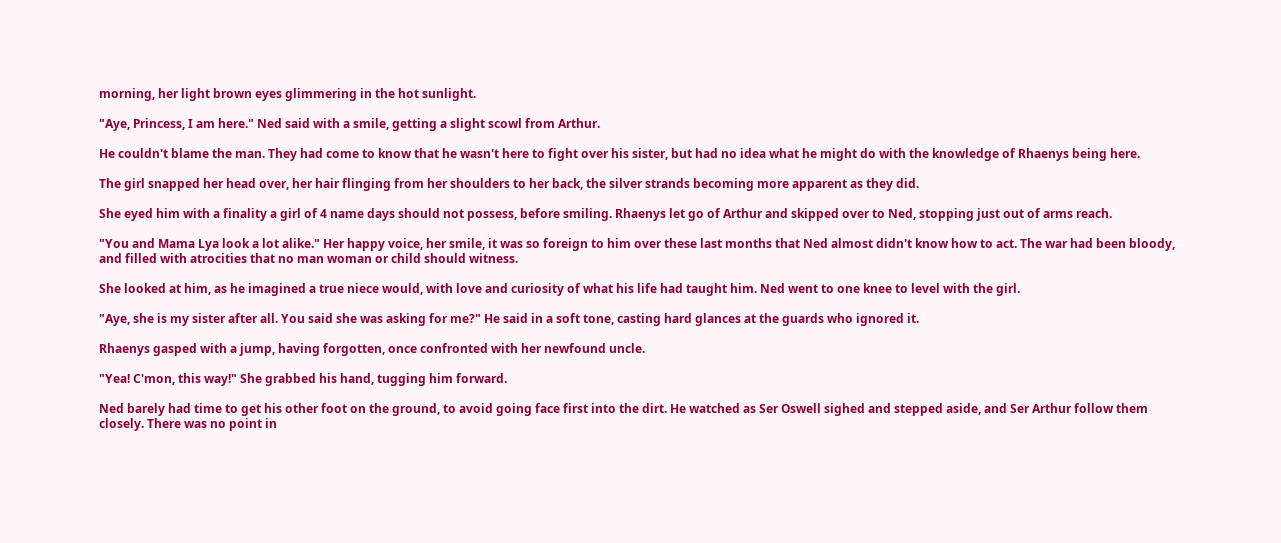morning, her light brown eyes glimmering in the hot sunlight.

"Aye, Princess, I am here." Ned said with a smile, getting a slight scowl from Arthur.

He couldn't blame the man. They had come to know that he wasn't here to fight over his sister, but had no idea what he might do with the knowledge of Rhaenys being here.

The girl snapped her head over, her hair flinging from her shoulders to her back, the silver strands becoming more apparent as they did.

She eyed him with a finality a girl of 4 name days should not possess, before smiling. Rhaenys let go of Arthur and skipped over to Ned, stopping just out of arms reach.

"You and Mama Lya look a lot alike." Her happy voice, her smile, it was so foreign to him over these last months that Ned almost didn't know how to act. The war had been bloody, and filled with atrocities that no man woman or child should witness.

She looked at him, as he imagined a true niece would, with love and curiosity of what his life had taught him. Ned went to one knee to level with the girl.

"Aye, she is my sister after all. You said she was asking for me?" He said in a soft tone, casting hard glances at the guards who ignored it.

Rhaenys gasped with a jump, having forgotten, once confronted with her newfound uncle.

"Yea! C'mon, this way!" She grabbed his hand, tugging him forward.

Ned barely had time to get his other foot on the ground, to avoid going face first into the dirt. He watched as Ser Oswell sighed and stepped aside, and Ser Arthur follow them closely. There was no point in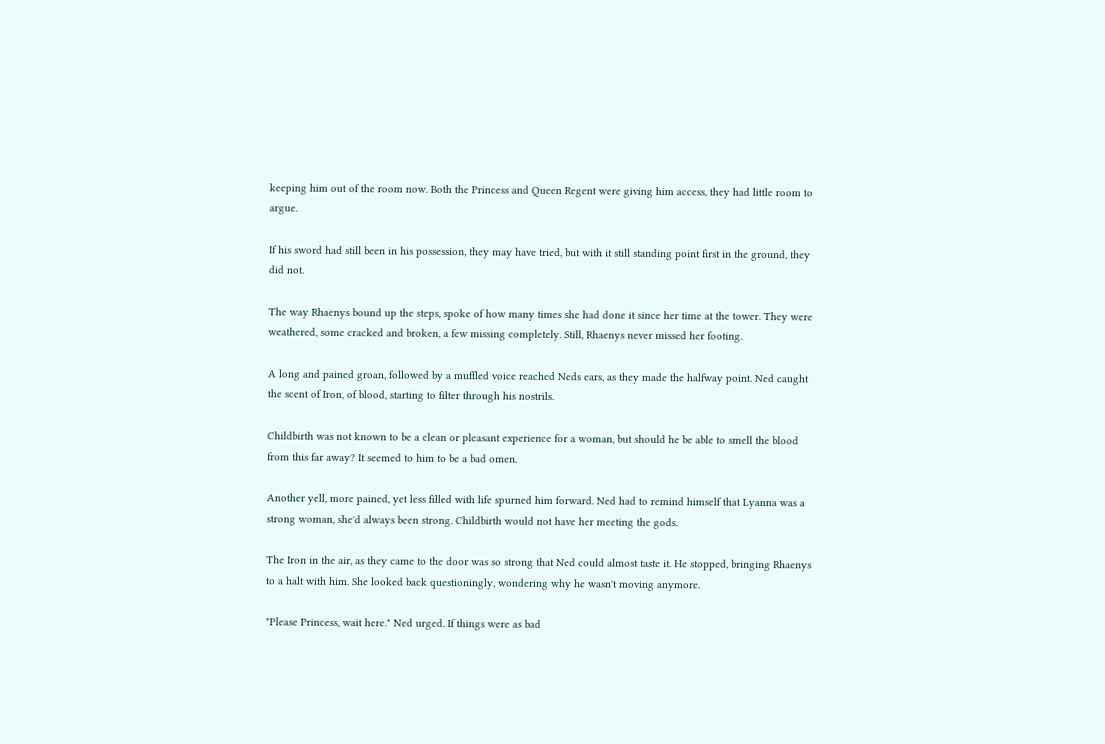keeping him out of the room now. Both the Princess and Queen Regent were giving him access, they had little room to argue.

If his sword had still been in his possession, they may have tried, but with it still standing point first in the ground, they did not.

The way Rhaenys bound up the steps, spoke of how many times she had done it since her time at the tower. They were weathered, some cracked and broken, a few missing completely. Still, Rhaenys never missed her footing.

A long and pained groan, followed by a muffled voice reached Neds ears, as they made the halfway point. Ned caught the scent of Iron, of blood, starting to filter through his nostrils.

Childbirth was not known to be a clean or pleasant experience for a woman, but should he be able to smell the blood from this far away? It seemed to him to be a bad omen.

Another yell, more pained, yet less filled with life spurned him forward. Ned had to remind himself that Lyanna was a strong woman, she'd always been strong. Childbirth would not have her meeting the gods.

The Iron in the air, as they came to the door was so strong that Ned could almost taste it. He stopped, bringing Rhaenys to a halt with him. She looked back questioningly, wondering why he wasn't moving anymore.

"Please Princess, wait here." Ned urged. If things were as bad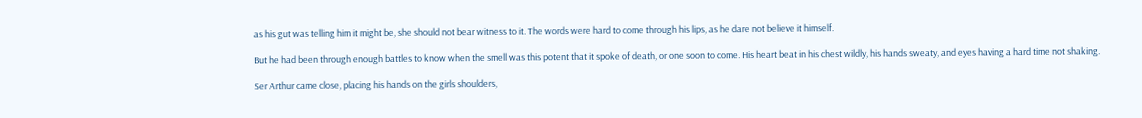as his gut was telling him it might be, she should not bear witness to it. The words were hard to come through his lips, as he dare not believe it himself.

But he had been through enough battles to know when the smell was this potent that it spoke of death, or one soon to come. His heart beat in his chest wildly, his hands sweaty, and eyes having a hard time not shaking.

Ser Arthur came close, placing his hands on the girls shoulders,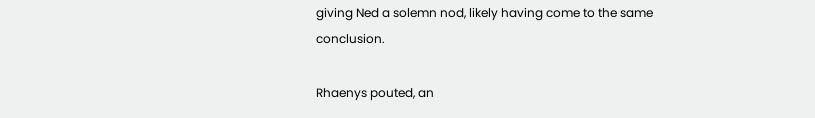giving Ned a solemn nod, likely having come to the same conclusion.

Rhaenys pouted, an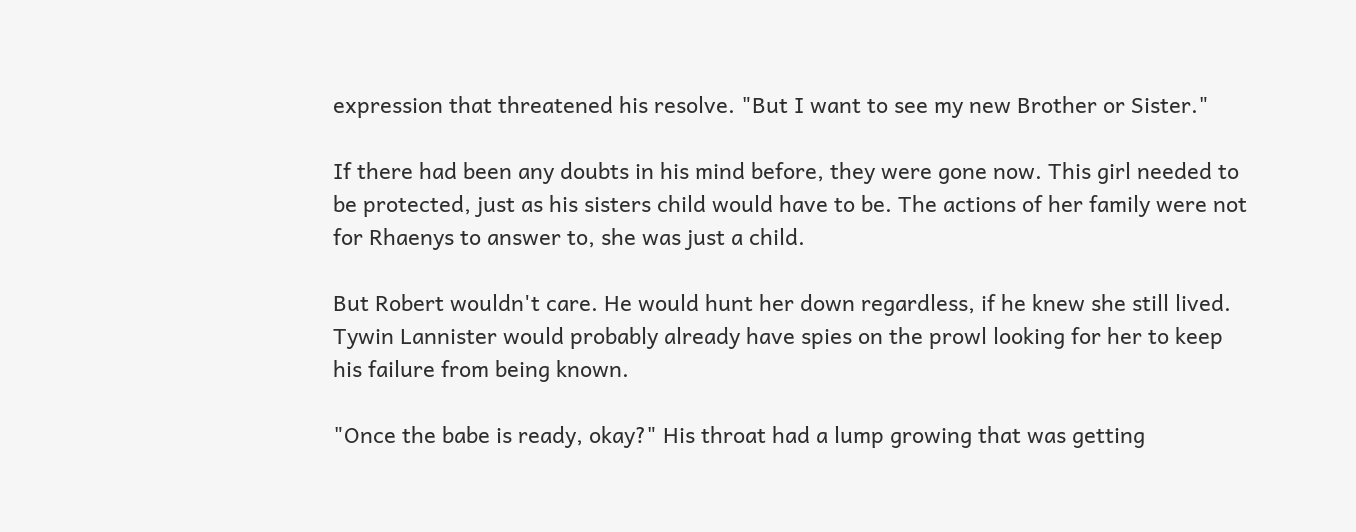expression that threatened his resolve. "But I want to see my new Brother or Sister."

If there had been any doubts in his mind before, they were gone now. This girl needed to be protected, just as his sisters child would have to be. The actions of her family were not for Rhaenys to answer to, she was just a child.

But Robert wouldn't care. He would hunt her down regardless, if he knew she still lived. Tywin Lannister would probably already have spies on the prowl looking for her to keep his failure from being known.

"Once the babe is ready, okay?" His throat had a lump growing that was getting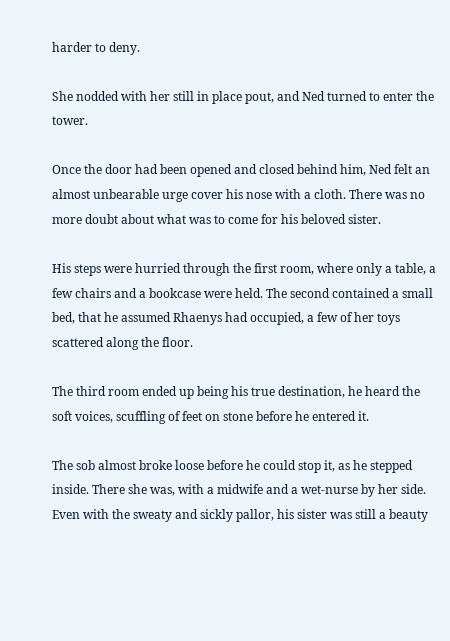harder to deny.

She nodded with her still in place pout, and Ned turned to enter the tower.

Once the door had been opened and closed behind him, Ned felt an almost unbearable urge cover his nose with a cloth. There was no more doubt about what was to come for his beloved sister.

His steps were hurried through the first room, where only a table, a few chairs and a bookcase were held. The second contained a small bed, that he assumed Rhaenys had occupied, a few of her toys scattered along the floor.

The third room ended up being his true destination, he heard the soft voices, scuffling of feet on stone before he entered it.

The sob almost broke loose before he could stop it, as he stepped inside. There she was, with a midwife and a wet-nurse by her side. Even with the sweaty and sickly pallor, his sister was still a beauty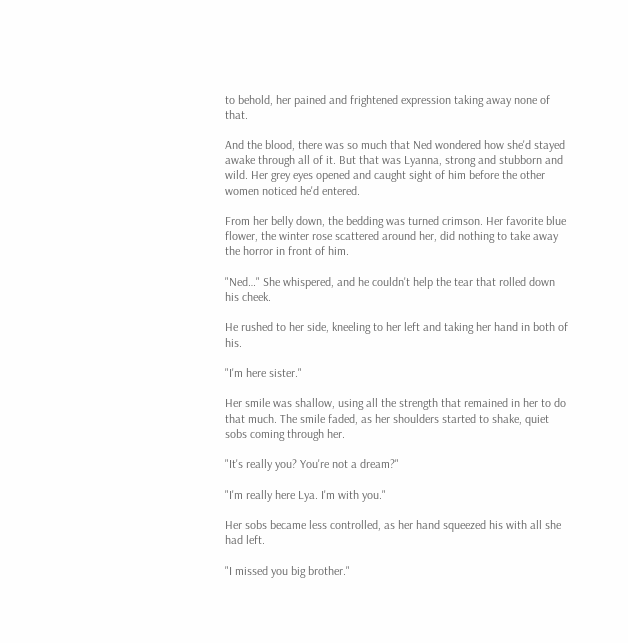to behold, her pained and frightened expression taking away none of that.

And the blood, there was so much that Ned wondered how she'd stayed awake through all of it. But that was Lyanna, strong and stubborn and wild. Her grey eyes opened and caught sight of him before the other women noticed he'd entered.

From her belly down, the bedding was turned crimson. Her favorite blue flower, the winter rose scattered around her, did nothing to take away the horror in front of him.

"Ned…" She whispered, and he couldn't help the tear that rolled down his cheek.

He rushed to her side, kneeling to her left and taking her hand in both of his.

"I'm here sister."

Her smile was shallow, using all the strength that remained in her to do that much. The smile faded, as her shoulders started to shake, quiet sobs coming through her.

"It's really you? You're not a dream?"

"I'm really here Lya. I'm with you."

Her sobs became less controlled, as her hand squeezed his with all she had left.

"I missed you big brother."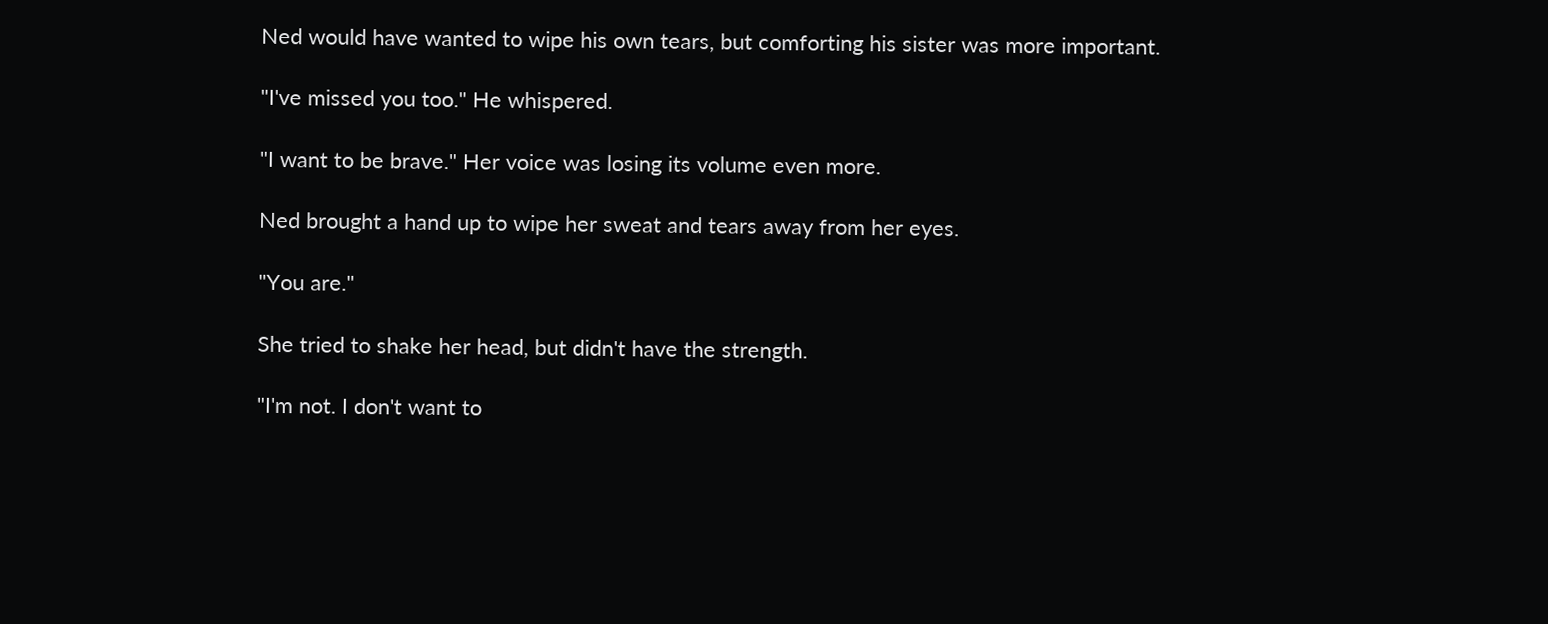Ned would have wanted to wipe his own tears, but comforting his sister was more important.

"I've missed you too." He whispered.

"I want to be brave." Her voice was losing its volume even more.

Ned brought a hand up to wipe her sweat and tears away from her eyes.

"You are."

She tried to shake her head, but didn't have the strength.

"I'm not. I don't want to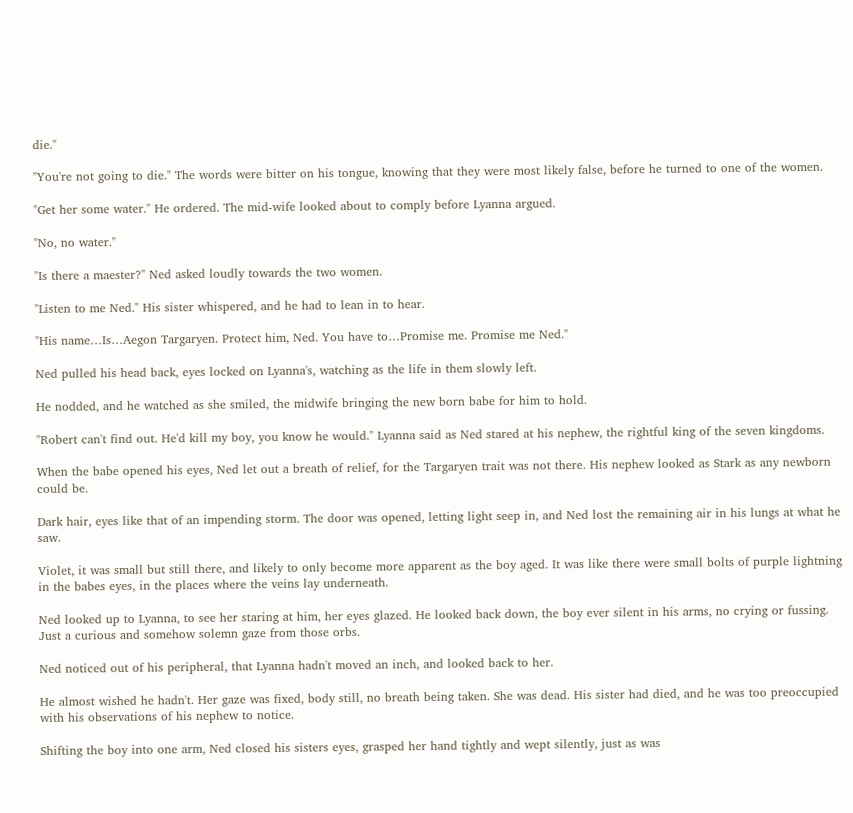die."

"You're not going to die." The words were bitter on his tongue, knowing that they were most likely false, before he turned to one of the women.

"Get her some water." He ordered. The mid-wife looked about to comply before Lyanna argued.

"No, no water."

"Is there a maester?" Ned asked loudly towards the two women.

"Listen to me Ned." His sister whispered, and he had to lean in to hear.

"His name…Is…Aegon Targaryen. Protect him, Ned. You have to…Promise me. Promise me Ned."

Ned pulled his head back, eyes locked on Lyanna's, watching as the life in them slowly left.

He nodded, and he watched as she smiled, the midwife bringing the new born babe for him to hold.

"Robert can't find out. He'd kill my boy, you know he would." Lyanna said as Ned stared at his nephew, the rightful king of the seven kingdoms.

When the babe opened his eyes, Ned let out a breath of relief, for the Targaryen trait was not there. His nephew looked as Stark as any newborn could be.

Dark hair, eyes like that of an impending storm. The door was opened, letting light seep in, and Ned lost the remaining air in his lungs at what he saw.

Violet, it was small but still there, and likely to only become more apparent as the boy aged. It was like there were small bolts of purple lightning in the babes eyes, in the places where the veins lay underneath.

Ned looked up to Lyanna, to see her staring at him, her eyes glazed. He looked back down, the boy ever silent in his arms, no crying or fussing. Just a curious and somehow solemn gaze from those orbs.

Ned noticed out of his peripheral, that Lyanna hadn't moved an inch, and looked back to her.

He almost wished he hadn't. Her gaze was fixed, body still, no breath being taken. She was dead. His sister had died, and he was too preoccupied with his observations of his nephew to notice.

Shifting the boy into one arm, Ned closed his sisters eyes, grasped her hand tightly and wept silently, just as was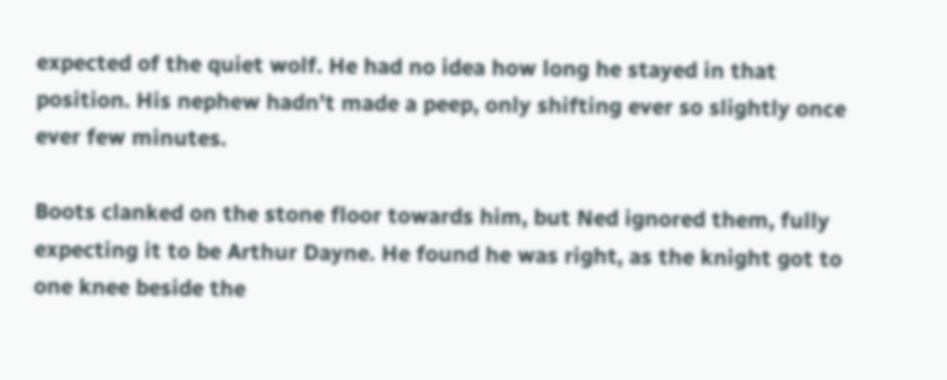expected of the quiet wolf. He had no idea how long he stayed in that position. His nephew hadn't made a peep, only shifting ever so slightly once ever few minutes.

Boots clanked on the stone floor towards him, but Ned ignored them, fully expecting it to be Arthur Dayne. He found he was right, as the knight got to one knee beside the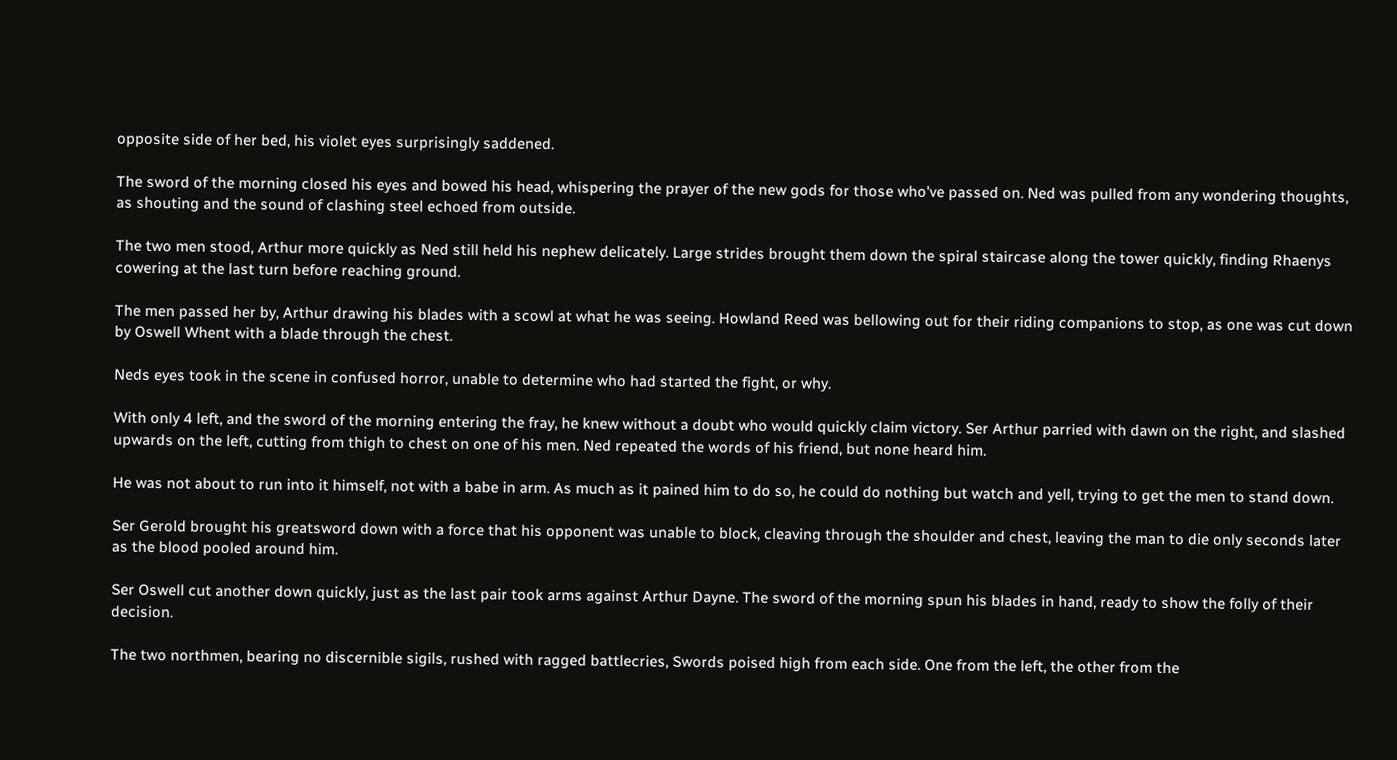opposite side of her bed, his violet eyes surprisingly saddened.

The sword of the morning closed his eyes and bowed his head, whispering the prayer of the new gods for those who've passed on. Ned was pulled from any wondering thoughts, as shouting and the sound of clashing steel echoed from outside.

The two men stood, Arthur more quickly as Ned still held his nephew delicately. Large strides brought them down the spiral staircase along the tower quickly, finding Rhaenys cowering at the last turn before reaching ground.

The men passed her by, Arthur drawing his blades with a scowl at what he was seeing. Howland Reed was bellowing out for their riding companions to stop, as one was cut down by Oswell Whent with a blade through the chest.

Neds eyes took in the scene in confused horror, unable to determine who had started the fight, or why.

With only 4 left, and the sword of the morning entering the fray, he knew without a doubt who would quickly claim victory. Ser Arthur parried with dawn on the right, and slashed upwards on the left, cutting from thigh to chest on one of his men. Ned repeated the words of his friend, but none heard him.

He was not about to run into it himself, not with a babe in arm. As much as it pained him to do so, he could do nothing but watch and yell, trying to get the men to stand down.

Ser Gerold brought his greatsword down with a force that his opponent was unable to block, cleaving through the shoulder and chest, leaving the man to die only seconds later as the blood pooled around him.

Ser Oswell cut another down quickly, just as the last pair took arms against Arthur Dayne. The sword of the morning spun his blades in hand, ready to show the folly of their decision.

The two northmen, bearing no discernible sigils, rushed with ragged battlecries, Swords poised high from each side. One from the left, the other from the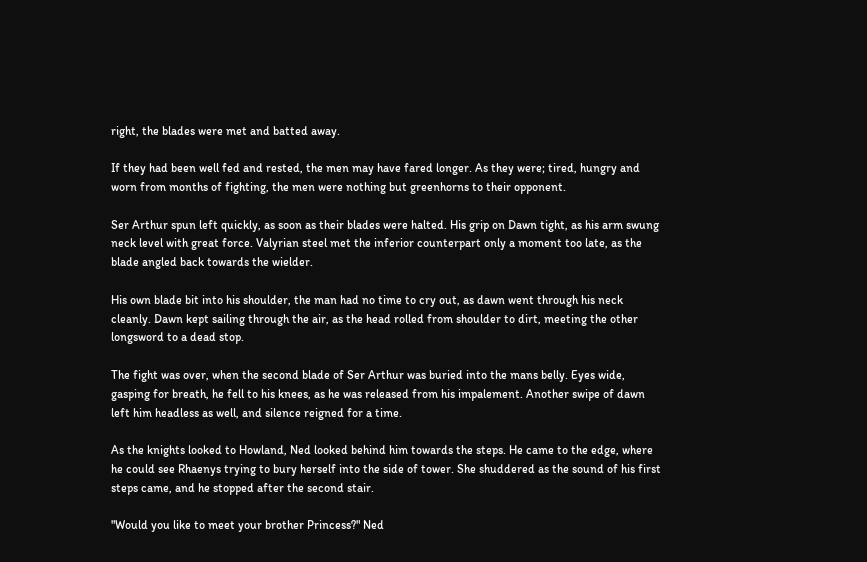right, the blades were met and batted away.

If they had been well fed and rested, the men may have fared longer. As they were; tired, hungry and worn from months of fighting, the men were nothing but greenhorns to their opponent.

Ser Arthur spun left quickly, as soon as their blades were halted. His grip on Dawn tight, as his arm swung neck level with great force. Valyrian steel met the inferior counterpart only a moment too late, as the blade angled back towards the wielder.

His own blade bit into his shoulder, the man had no time to cry out, as dawn went through his neck cleanly. Dawn kept sailing through the air, as the head rolled from shoulder to dirt, meeting the other longsword to a dead stop.

The fight was over, when the second blade of Ser Arthur was buried into the mans belly. Eyes wide, gasping for breath, he fell to his knees, as he was released from his impalement. Another swipe of dawn left him headless as well, and silence reigned for a time.

As the knights looked to Howland, Ned looked behind him towards the steps. He came to the edge, where he could see Rhaenys trying to bury herself into the side of tower. She shuddered as the sound of his first steps came, and he stopped after the second stair.

"Would you like to meet your brother Princess?" Ned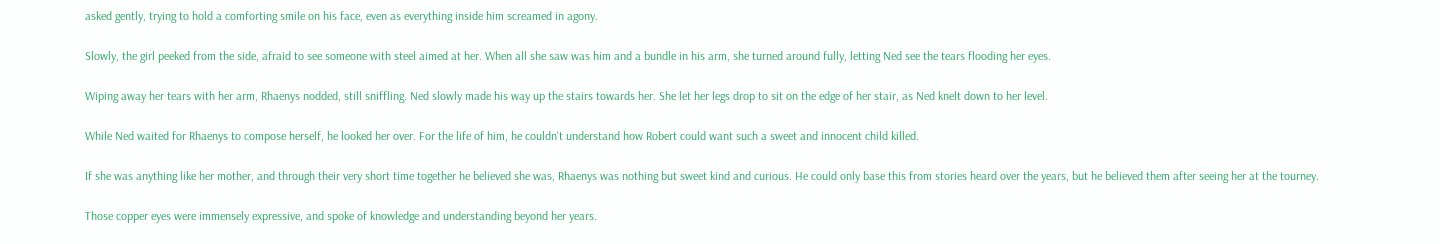asked gently, trying to hold a comforting smile on his face, even as everything inside him screamed in agony.

Slowly, the girl peeked from the side, afraid to see someone with steel aimed at her. When all she saw was him and a bundle in his arm, she turned around fully, letting Ned see the tears flooding her eyes.

Wiping away her tears with her arm, Rhaenys nodded, still sniffling. Ned slowly made his way up the stairs towards her. She let her legs drop to sit on the edge of her stair, as Ned knelt down to her level.

While Ned waited for Rhaenys to compose herself, he looked her over. For the life of him, he couldn't understand how Robert could want such a sweet and innocent child killed.

If she was anything like her mother, and through their very short time together he believed she was, Rhaenys was nothing but sweet kind and curious. He could only base this from stories heard over the years, but he believed them after seeing her at the tourney.

Those copper eyes were immensely expressive, and spoke of knowledge and understanding beyond her years.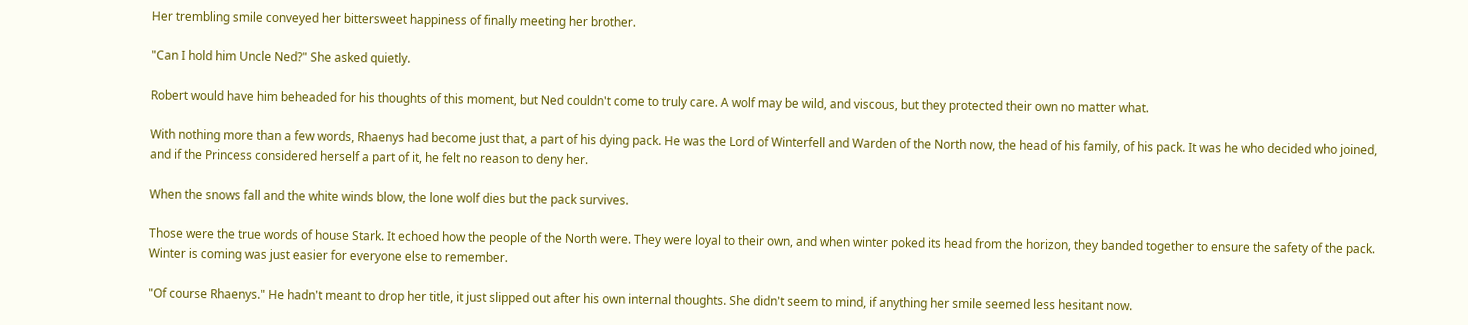Her trembling smile conveyed her bittersweet happiness of finally meeting her brother.

"Can I hold him Uncle Ned?" She asked quietly.

Robert would have him beheaded for his thoughts of this moment, but Ned couldn't come to truly care. A wolf may be wild, and viscous, but they protected their own no matter what.

With nothing more than a few words, Rhaenys had become just that, a part of his dying pack. He was the Lord of Winterfell and Warden of the North now, the head of his family, of his pack. It was he who decided who joined, and if the Princess considered herself a part of it, he felt no reason to deny her.

When the snows fall and the white winds blow, the lone wolf dies but the pack survives.

Those were the true words of house Stark. It echoed how the people of the North were. They were loyal to their own, and when winter poked its head from the horizon, they banded together to ensure the safety of the pack. Winter is coming was just easier for everyone else to remember.

"Of course Rhaenys." He hadn't meant to drop her title, it just slipped out after his own internal thoughts. She didn't seem to mind, if anything her smile seemed less hesitant now.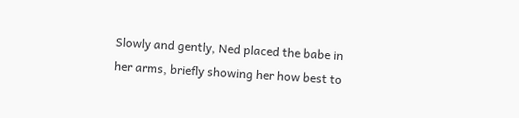Slowly and gently, Ned placed the babe in her arms, briefly showing her how best to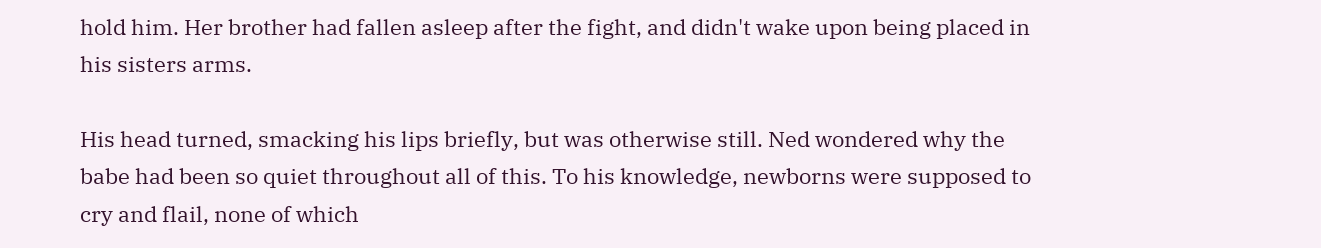hold him. Her brother had fallen asleep after the fight, and didn't wake upon being placed in his sisters arms.

His head turned, smacking his lips briefly, but was otherwise still. Ned wondered why the babe had been so quiet throughout all of this. To his knowledge, newborns were supposed to cry and flail, none of which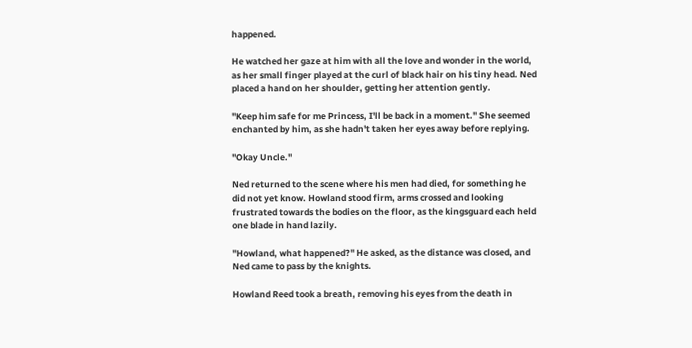happened.

He watched her gaze at him with all the love and wonder in the world, as her small finger played at the curl of black hair on his tiny head. Ned placed a hand on her shoulder, getting her attention gently.

"Keep him safe for me Princess, I'll be back in a moment." She seemed enchanted by him, as she hadn't taken her eyes away before replying.

"Okay Uncle."

Ned returned to the scene where his men had died, for something he did not yet know. Howland stood firm, arms crossed and looking frustrated towards the bodies on the floor, as the kingsguard each held one blade in hand lazily.

"Howland, what happened?" He asked, as the distance was closed, and Ned came to pass by the knights.

Howland Reed took a breath, removing his eyes from the death in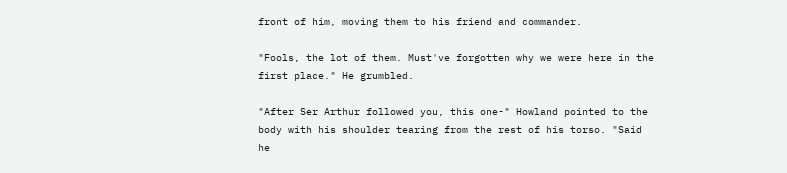front of him, moving them to his friend and commander.

"Fools, the lot of them. Must've forgotten why we were here in the first place." He grumbled.

"After Ser Arthur followed you, this one-" Howland pointed to the body with his shoulder tearing from the rest of his torso. "Said he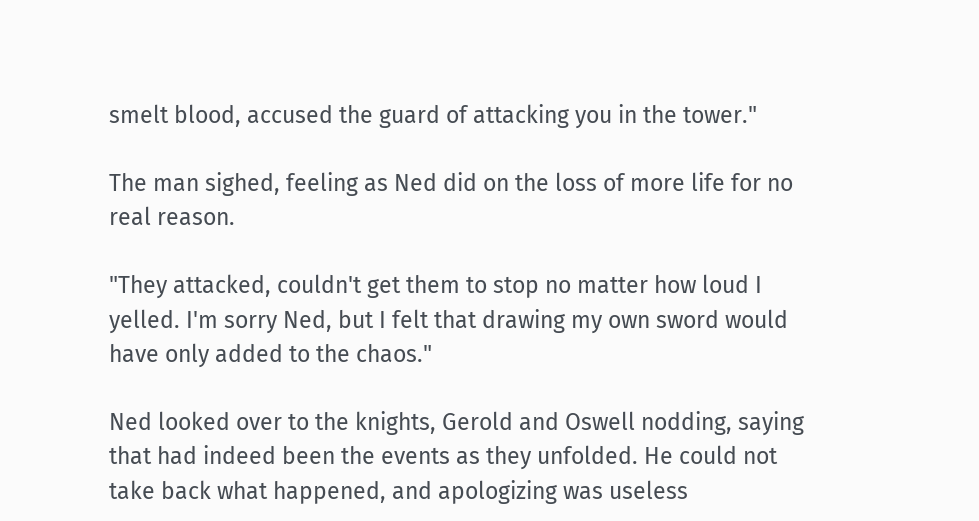smelt blood, accused the guard of attacking you in the tower."

The man sighed, feeling as Ned did on the loss of more life for no real reason.

"They attacked, couldn't get them to stop no matter how loud I yelled. I'm sorry Ned, but I felt that drawing my own sword would have only added to the chaos."

Ned looked over to the knights, Gerold and Oswell nodding, saying that had indeed been the events as they unfolded. He could not take back what happened, and apologizing was useless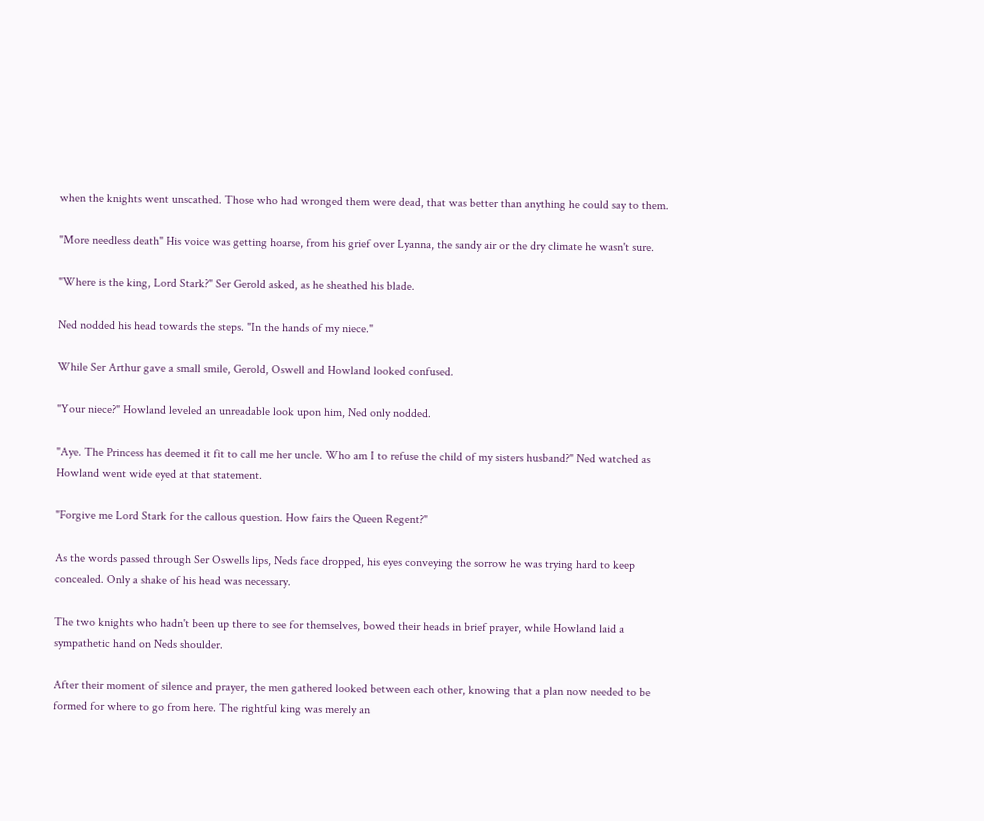when the knights went unscathed. Those who had wronged them were dead, that was better than anything he could say to them.

"More needless death" His voice was getting hoarse, from his grief over Lyanna, the sandy air or the dry climate he wasn't sure.

"Where is the king, Lord Stark?" Ser Gerold asked, as he sheathed his blade.

Ned nodded his head towards the steps. "In the hands of my niece."

While Ser Arthur gave a small smile, Gerold, Oswell and Howland looked confused.

"Your niece?" Howland leveled an unreadable look upon him, Ned only nodded.

"Aye. The Princess has deemed it fit to call me her uncle. Who am I to refuse the child of my sisters husband?" Ned watched as Howland went wide eyed at that statement.

"Forgive me Lord Stark for the callous question. How fairs the Queen Regent?"

As the words passed through Ser Oswells lips, Neds face dropped, his eyes conveying the sorrow he was trying hard to keep concealed. Only a shake of his head was necessary.

The two knights who hadn't been up there to see for themselves, bowed their heads in brief prayer, while Howland laid a sympathetic hand on Neds shoulder.

After their moment of silence and prayer, the men gathered looked between each other, knowing that a plan now needed to be formed for where to go from here. The rightful king was merely an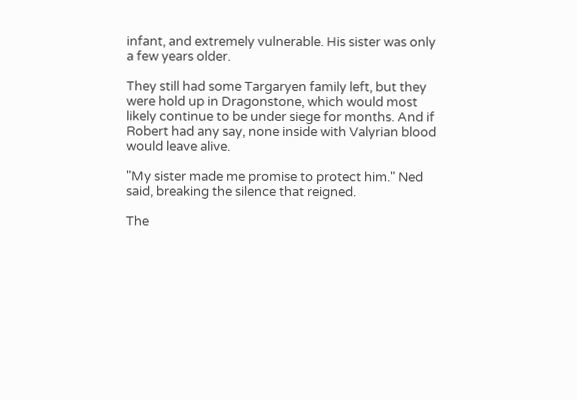infant, and extremely vulnerable. His sister was only a few years older.

They still had some Targaryen family left, but they were hold up in Dragonstone, which would most likely continue to be under siege for months. And if Robert had any say, none inside with Valyrian blood would leave alive.

"My sister made me promise to protect him." Ned said, breaking the silence that reigned.

The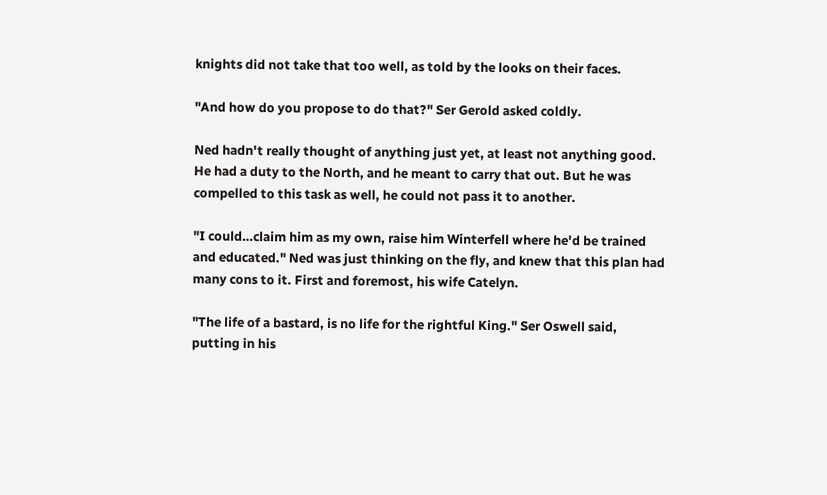knights did not take that too well, as told by the looks on their faces.

"And how do you propose to do that?" Ser Gerold asked coldly.

Ned hadn't really thought of anything just yet, at least not anything good. He had a duty to the North, and he meant to carry that out. But he was compelled to this task as well, he could not pass it to another.

"I could…claim him as my own, raise him Winterfell where he'd be trained and educated." Ned was just thinking on the fly, and knew that this plan had many cons to it. First and foremost, his wife Catelyn.

"The life of a bastard, is no life for the rightful King." Ser Oswell said, putting in his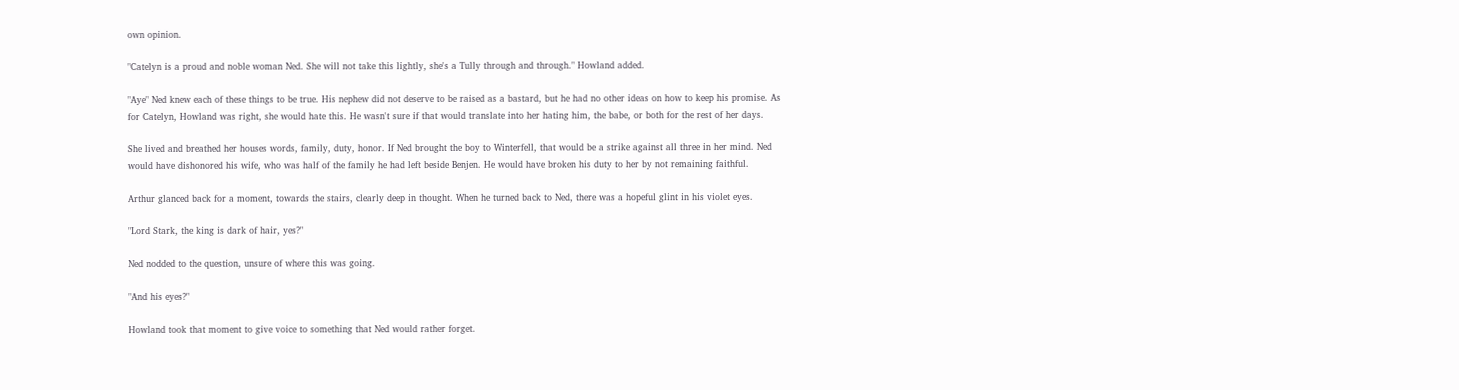own opinion.

"Catelyn is a proud and noble woman Ned. She will not take this lightly, she's a Tully through and through." Howland added.

"Aye" Ned knew each of these things to be true. His nephew did not deserve to be raised as a bastard, but he had no other ideas on how to keep his promise. As for Catelyn, Howland was right, she would hate this. He wasn't sure if that would translate into her hating him, the babe, or both for the rest of her days.

She lived and breathed her houses words, family, duty, honor. If Ned brought the boy to Winterfell, that would be a strike against all three in her mind. Ned would have dishonored his wife, who was half of the family he had left beside Benjen. He would have broken his duty to her by not remaining faithful.

Arthur glanced back for a moment, towards the stairs, clearly deep in thought. When he turned back to Ned, there was a hopeful glint in his violet eyes.

"Lord Stark, the king is dark of hair, yes?"

Ned nodded to the question, unsure of where this was going.

"And his eyes?"

Howland took that moment to give voice to something that Ned would rather forget.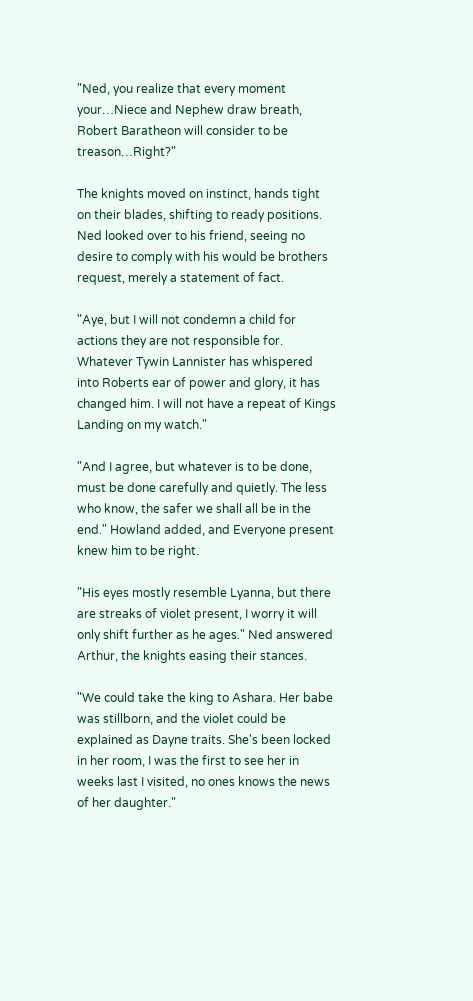"Ned, you realize that every moment your…Niece and Nephew draw breath, Robert Baratheon will consider to be treason…Right?"

The knights moved on instinct, hands tight on their blades, shifting to ready positions. Ned looked over to his friend, seeing no desire to comply with his would be brothers request, merely a statement of fact.

"Aye, but I will not condemn a child for actions they are not responsible for. Whatever Tywin Lannister has whispered into Roberts ear of power and glory, it has changed him. I will not have a repeat of Kings Landing on my watch."

"And I agree, but whatever is to be done, must be done carefully and quietly. The less who know, the safer we shall all be in the end." Howland added, and Everyone present knew him to be right.

"His eyes mostly resemble Lyanna, but there are streaks of violet present, I worry it will only shift further as he ages." Ned answered Arthur, the knights easing their stances.

"We could take the king to Ashara. Her babe was stillborn, and the violet could be explained as Dayne traits. She's been locked in her room, I was the first to see her in weeks last I visited, no ones knows the news of her daughter."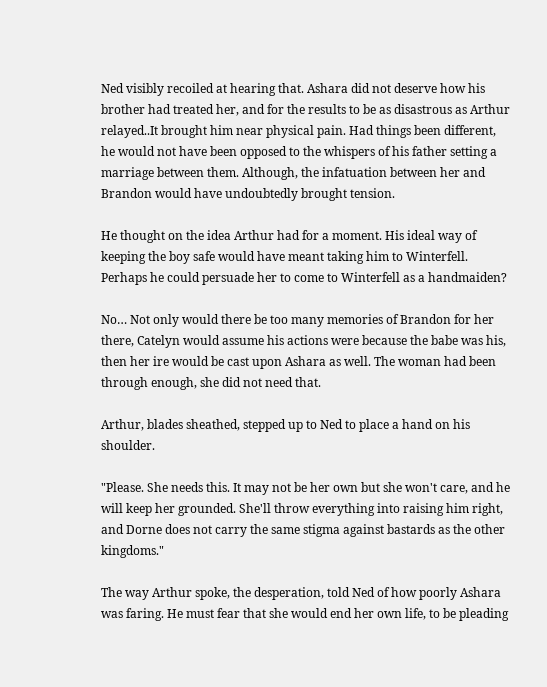Ned visibly recoiled at hearing that. Ashara did not deserve how his brother had treated her, and for the results to be as disastrous as Arthur relayed..It brought him near physical pain. Had things been different, he would not have been opposed to the whispers of his father setting a marriage between them. Although, the infatuation between her and Brandon would have undoubtedly brought tension.

He thought on the idea Arthur had for a moment. His ideal way of keeping the boy safe would have meant taking him to Winterfell. Perhaps he could persuade her to come to Winterfell as a handmaiden?

No… Not only would there be too many memories of Brandon for her there, Catelyn would assume his actions were because the babe was his, then her ire would be cast upon Ashara as well. The woman had been through enough, she did not need that.

Arthur, blades sheathed, stepped up to Ned to place a hand on his shoulder.

"Please. She needs this. It may not be her own but she won't care, and he will keep her grounded. She'll throw everything into raising him right, and Dorne does not carry the same stigma against bastards as the other kingdoms."

The way Arthur spoke, the desperation, told Ned of how poorly Ashara was faring. He must fear that she would end her own life, to be pleading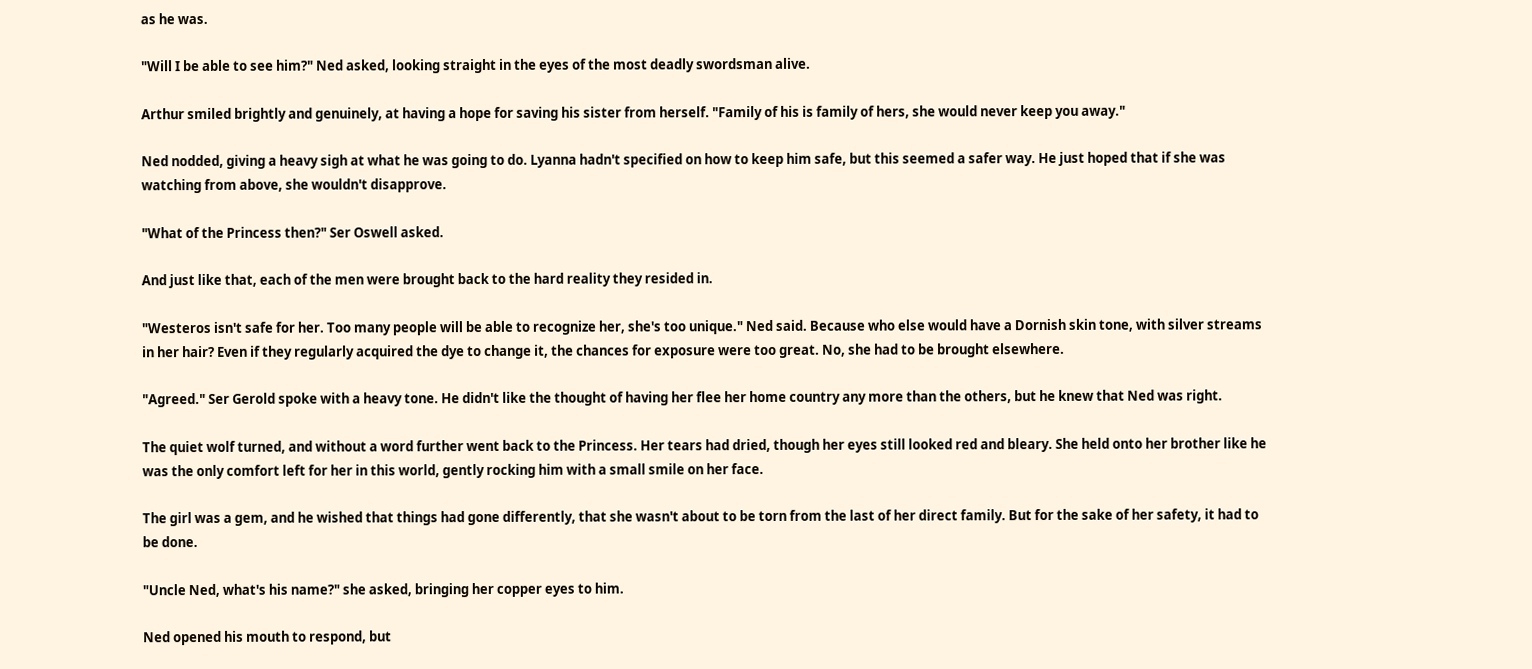as he was.

"Will I be able to see him?" Ned asked, looking straight in the eyes of the most deadly swordsman alive.

Arthur smiled brightly and genuinely, at having a hope for saving his sister from herself. "Family of his is family of hers, she would never keep you away."

Ned nodded, giving a heavy sigh at what he was going to do. Lyanna hadn't specified on how to keep him safe, but this seemed a safer way. He just hoped that if she was watching from above, she wouldn't disapprove.

"What of the Princess then?" Ser Oswell asked.

And just like that, each of the men were brought back to the hard reality they resided in.

"Westeros isn't safe for her. Too many people will be able to recognize her, she's too unique." Ned said. Because who else would have a Dornish skin tone, with silver streams in her hair? Even if they regularly acquired the dye to change it, the chances for exposure were too great. No, she had to be brought elsewhere.

"Agreed." Ser Gerold spoke with a heavy tone. He didn't like the thought of having her flee her home country any more than the others, but he knew that Ned was right.

The quiet wolf turned, and without a word further went back to the Princess. Her tears had dried, though her eyes still looked red and bleary. She held onto her brother like he was the only comfort left for her in this world, gently rocking him with a small smile on her face.

The girl was a gem, and he wished that things had gone differently, that she wasn't about to be torn from the last of her direct family. But for the sake of her safety, it had to be done.

"Uncle Ned, what's his name?" she asked, bringing her copper eyes to him.

Ned opened his mouth to respond, but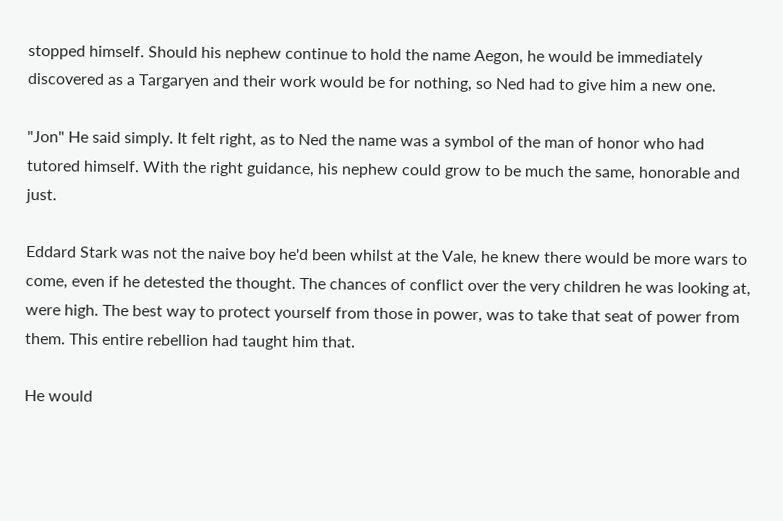stopped himself. Should his nephew continue to hold the name Aegon, he would be immediately discovered as a Targaryen and their work would be for nothing, so Ned had to give him a new one.

"Jon" He said simply. It felt right, as to Ned the name was a symbol of the man of honor who had tutored himself. With the right guidance, his nephew could grow to be much the same, honorable and just.

Eddard Stark was not the naive boy he'd been whilst at the Vale, he knew there would be more wars to come, even if he detested the thought. The chances of conflict over the very children he was looking at, were high. The best way to protect yourself from those in power, was to take that seat of power from them. This entire rebellion had taught him that.

He would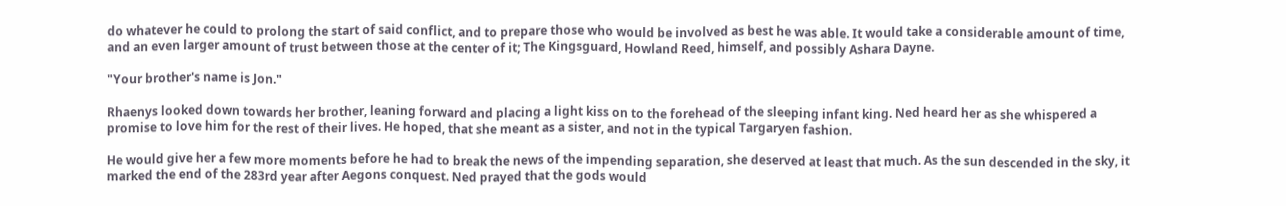do whatever he could to prolong the start of said conflict, and to prepare those who would be involved as best he was able. It would take a considerable amount of time, and an even larger amount of trust between those at the center of it; The Kingsguard, Howland Reed, himself, and possibly Ashara Dayne.

"Your brother's name is Jon."

Rhaenys looked down towards her brother, leaning forward and placing a light kiss on to the forehead of the sleeping infant king. Ned heard her as she whispered a promise to love him for the rest of their lives. He hoped, that she meant as a sister, and not in the typical Targaryen fashion.

He would give her a few more moments before he had to break the news of the impending separation, she deserved at least that much. As the sun descended in the sky, it marked the end of the 283rd year after Aegons conquest. Ned prayed that the gods would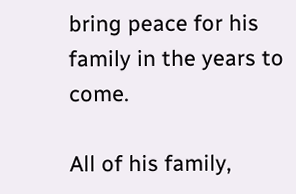bring peace for his family in the years to come.

All of his family,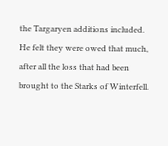the Targaryen additions included. He felt they were owed that much, after all the loss that had been brought to the Starks of Winterfell.